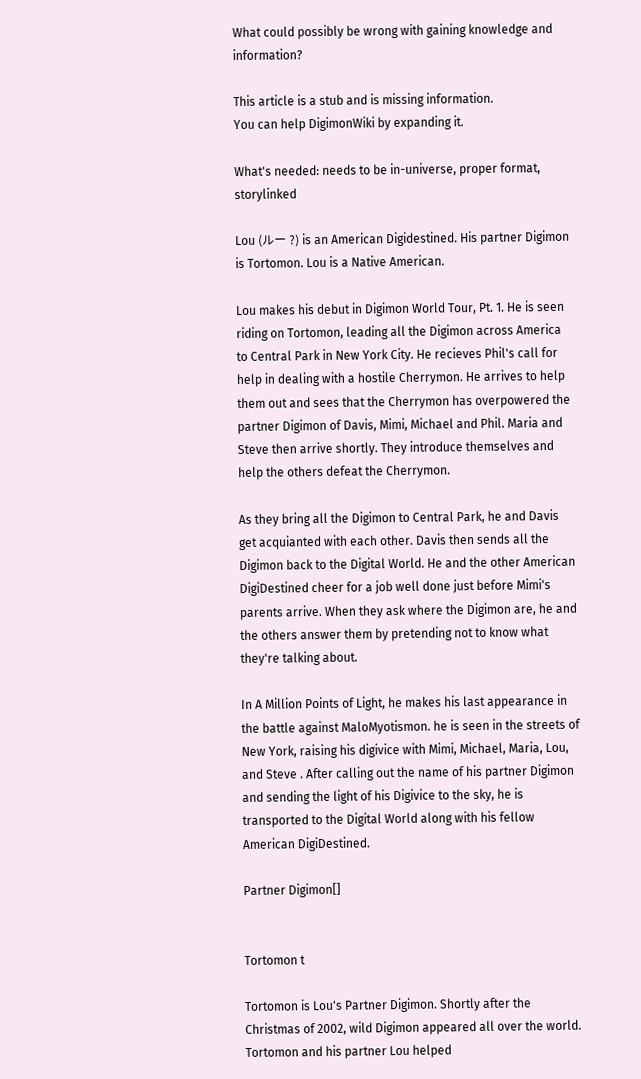What could possibly be wrong with gaining knowledge and information?

This article is a stub and is missing information.
You can help DigimonWiki by expanding it.

What's needed: needs to be in-universe, proper format, storylinked

Lou (ルー ?) is an American Digidestined. His partner Digimon is Tortomon. Lou is a Native American.

Lou makes his debut in Digimon World Tour, Pt. 1. He is seen riding on Tortomon, leading all the Digimon across America to Central Park in New York City. He recieves Phil's call for help in dealing with a hostile Cherrymon. He arrives to help them out and sees that the Cherrymon has overpowered the partner Digimon of Davis, Mimi, Michael and Phil. Maria and Steve then arrive shortly. They introduce themselves and help the others defeat the Cherrymon.

As they bring all the Digimon to Central Park, he and Davis get acquianted with each other. Davis then sends all the Digimon back to the Digital World. He and the other American DigiDestined cheer for a job well done just before Mimi's parents arrive. When they ask where the Digimon are, he and the others answer them by pretending not to know what they're talking about.

In A Million Points of Light, he makes his last appearance in the battle against MaloMyotismon. he is seen in the streets of New York, raising his digivice with Mimi, Michael, Maria, Lou, and Steve . After calling out the name of his partner Digimon and sending the light of his Digivice to the sky, he is transported to the Digital World along with his fellow American DigiDestined.

Partner Digimon[]


Tortomon t

Tortomon is Lou's Partner Digimon. Shortly after the Christmas of 2002, wild Digimon appeared all over the world. Tortomon and his partner Lou helped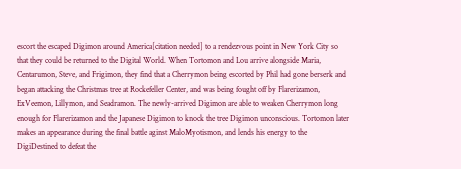escort the escaped Digimon around America[citation needed] to a rendezvous point in New York City so that they could be returned to the Digital World. When Tortomon and Lou arrive alongside Maria, Centarumon, Steve, and Frigimon, they find that a Cherrymon being escorted by Phil had gone berserk and began attacking the Christmas tree at Rockefeller Center, and was being fought off by Flarerizamon, ExVeemon, Lillymon, and Seadramon. The newly-arrived Digimon are able to weaken Cherrymon long enough for Flarerizamon and the Japanese Digimon to knock the tree Digimon unconscious. Tortomon later makes an appearance during the final battle aginst MaloMyotismon, and lends his energy to the DigiDestined to defeat the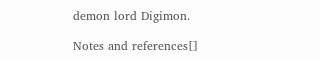demon lord Digimon.

Notes and references[]